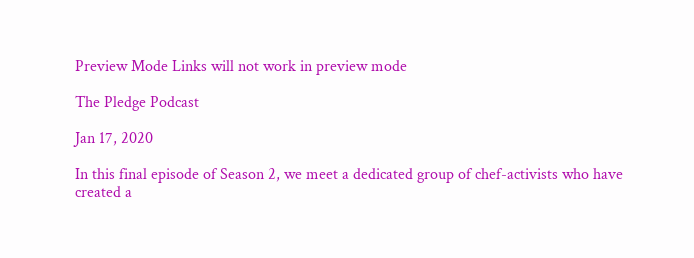Preview Mode Links will not work in preview mode

The Pledge Podcast

Jan 17, 2020

In this final episode of Season 2, we meet a dedicated group of chef-activists who have created a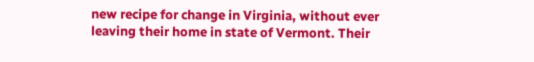new recipe for change in Virginia, without ever leaving their home in state of Vermont. Their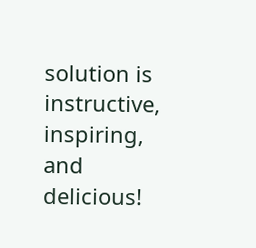solution is instructive, inspiring, and delicious!